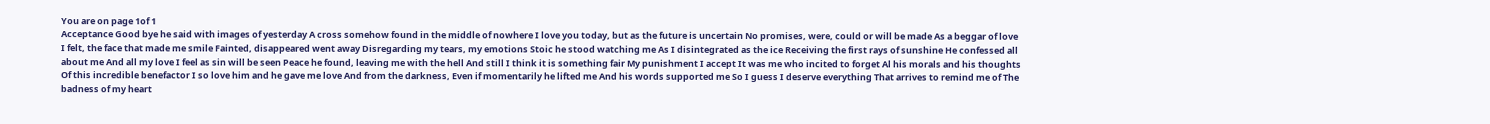You are on page 1of 1
Acceptance Good bye he said with images of yesterday A cross somehow found in the middle of nowhere I love you today, but as the future is uncertain No promises, were, could or will be made As a beggar of love I felt, the face that made me smile Fainted, disappeared went away Disregarding my tears, my emotions Stoic he stood watching me As I disintegrated as the ice Receiving the first rays of sunshine He confessed all about me And all my love I feel as sin will be seen Peace he found, leaving me with the hell And still I think it is something fair My punishment I accept It was me who incited to forget Al his morals and his thoughts Of this incredible benefactor I so love him and he gave me love And from the darkness, Even if momentarily he lifted me And his words supported me So I guess I deserve everything That arrives to remind me of The badness of my heart